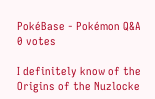PokéBase - Pokémon Q&A
0 votes

I definitely know of the Origins of the Nuzlocke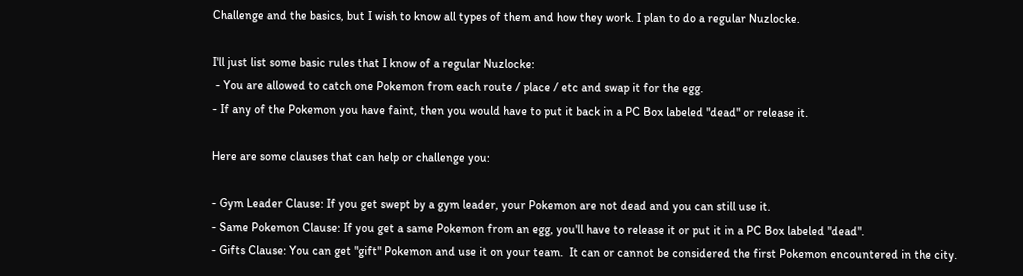Challenge and the basics, but I wish to know all types of them and how they work. I plan to do a regular Nuzlocke.

I'll just list some basic rules that I know of a regular Nuzlocke:
 - You are allowed to catch one Pokemon from each route / place / etc and swap it for the egg.
- If any of the Pokemon you have faint, then you would have to put it back in a PC Box labeled "dead" or release it.

Here are some clauses that can help or challenge you:

- Gym Leader Clause: If you get swept by a gym leader, your Pokemon are not dead and you can still use it.
- Same Pokemon Clause: If you get a same Pokemon from an egg, you'll have to release it or put it in a PC Box labeled "dead".
- Gifts Clause: You can get "gift" Pokemon and use it on your team.  It can or cannot be considered the first Pokemon encountered in the city.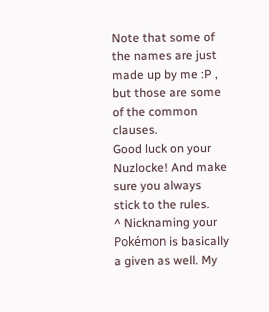Note that some of the names are just made up by me :P , but those are some of the common clauses.
Good luck on your Nuzlocke! And make sure you always stick to the rules.
^ Nicknaming your Pokémon is basically a given as well. My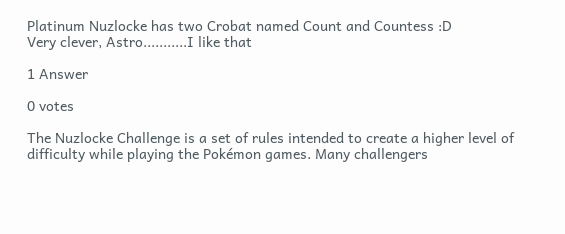Platinum Nuzlocke has two Crobat named Count and Countess :D
Very clever, Astro...........I like that

1 Answer

0 votes

The Nuzlocke Challenge is a set of rules intended to create a higher level of difficulty while playing the Pokémon games. Many challengers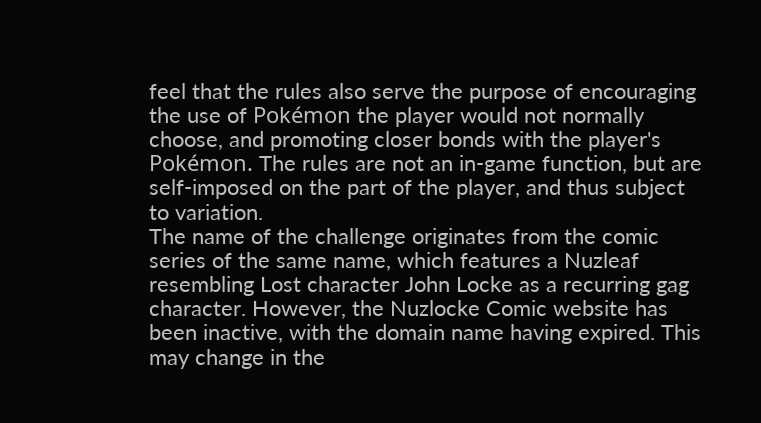feel that the rules also serve the purpose of encouraging the use of Pokémon the player would not normally choose, and promoting closer bonds with the player's Pokémon. The rules are not an in-game function, but are self-imposed on the part of the player, and thus subject to variation.
The name of the challenge originates from the comic series of the same name, which features a Nuzleaf resembling Lost character John Locke as a recurring gag character. However, the Nuzlocke Comic website has been inactive, with the domain name having expired. This may change in the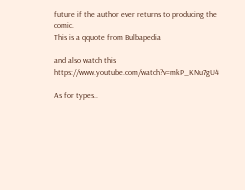future if the author ever returns to producing the comic.
This is a qquote from Bulbapedia

and also watch this https://www.youtube.com/watch?v=mkP_KNu7gU4

As for types..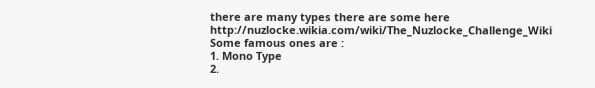there are many types there are some here http://nuzlocke.wikia.com/wiki/The_Nuzlocke_Challenge_Wiki
Some famous ones are :
1. Mono Type
2.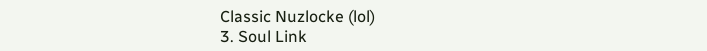Classic Nuzlocke (lol)
3. Soul Link